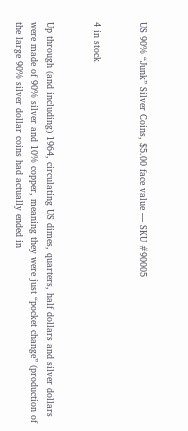US 90% “Junk” Silver Coins, $5.00 face value — SKU #90005


4 in stock


Up through (and including) 1964, circulating US dimes, quarters, half dollars and silver dollars were made of 90% silver and 10% copper, meaning they were just “pocket change” (production of the large 90% silver dollar coins had actually ended in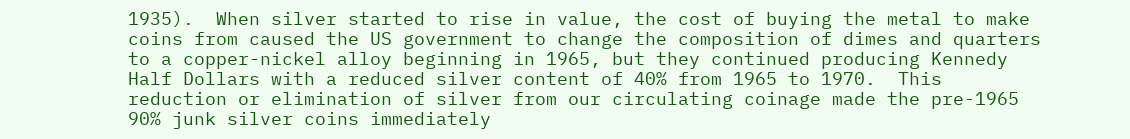1935).  When silver started to rise in value, the cost of buying the metal to make coins from caused the US government to change the composition of dimes and quarters to a copper-nickel alloy beginning in 1965, but they continued producing Kennedy Half Dollars with a reduced silver content of 40% from 1965 to 1970.  This reduction or elimination of silver from our circulating coinage made the pre-1965 90% junk silver coins immediately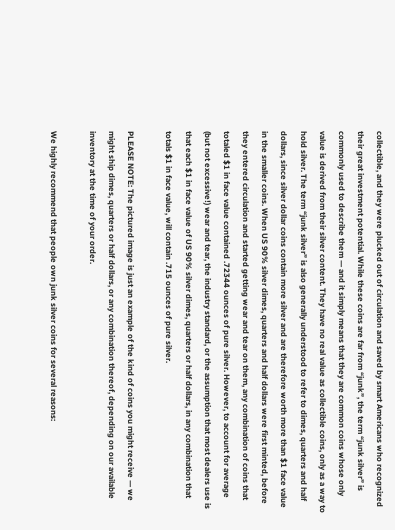collectible, and they were plucked out of circulation and saved by smart Americans who recognized their great investment potential. While these coins are far from “junk”, the term “junk silver” is commonly used to describe them — and it simply means that they are common coins whose only value is derived from their silver content. They have no real value as collectible coins, only as a way to hold silver. The term “junk silver” is also generally understood to refer to dimes, quarters and half dollars, since silver dollar coins contain more silver and are therefore worth more than $1 face value in the smaller coins. When US 90% silver dimes, quarters and half dollars were first minted, before they entered circulation and started getting wear and tear on them, any combination of coins that totaled $1 in face value contained .72344 ounces of pure silver. However, to account for average (but not excessive!) wear and tear, the industry standard, or the assumption that most dealers use is that each $1 in face value of US 90% silver dimes, quarters or half dollars, in any combination that totals $1 in face value, will contain .715 ounces of pure silver.

PLEASE NOTE: The pictured image is just an example of the kind of coins you might receive — we might ship dimes, quarters or half dollars, or any combination thereof, depending on our available inventory at the time of your order.

We highly recommend that people own junk silver coins for several reasons: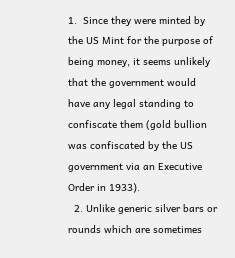1.  Since they were minted by the US Mint for the purpose of being money, it seems unlikely that the government would have any legal standing to confiscate them (gold bullion was confiscated by the US government via an Executive Order in 1933).
  2. Unlike generic silver bars or rounds which are sometimes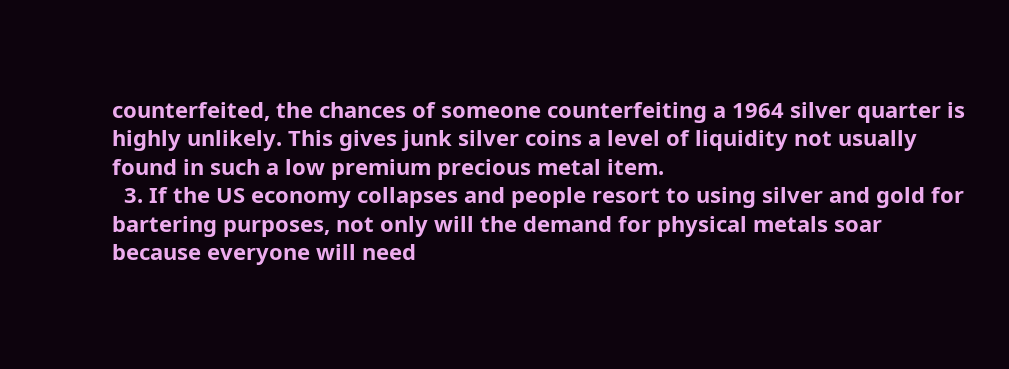counterfeited, the chances of someone counterfeiting a 1964 silver quarter is highly unlikely. This gives junk silver coins a level of liquidity not usually found in such a low premium precious metal item.
  3. If the US economy collapses and people resort to using silver and gold for bartering purposes, not only will the demand for physical metals soar because everyone will need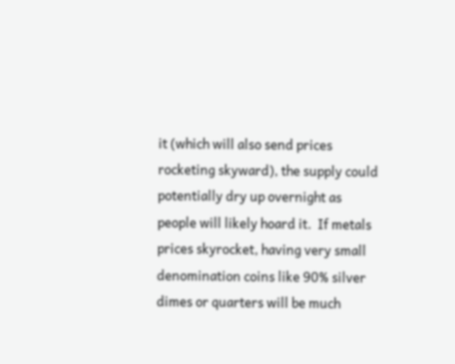it (which will also send prices rocketing skyward), the supply could potentially dry up overnight as people will likely hoard it.  If metals prices skyrocket, having very small denomination coins like 90% silver dimes or quarters will be much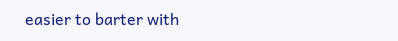easier to barter with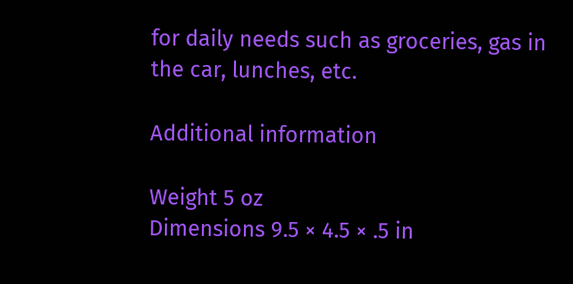for daily needs such as groceries, gas in the car, lunches, etc.

Additional information

Weight 5 oz
Dimensions 9.5 × 4.5 × .5 in